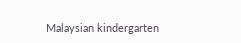Malaysian kindergarten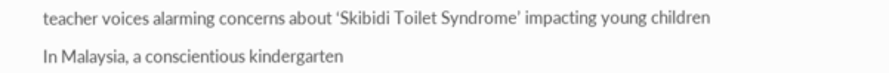teacher voices alarming concerns about ‘Skibidi Toilet Syndrome’ impacting young children

In Malaysia, a conscientious kindergarten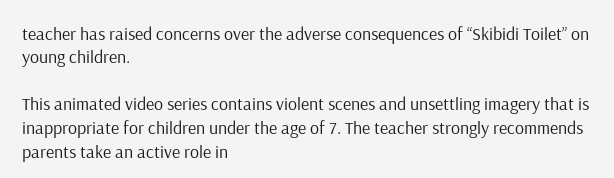teacher has raised concerns over the adverse consequences of “Skibidi Toilet” on young children.

This animated video series contains violent scenes and unsettling imagery that is inappropriate for children under the age of 7. The teacher strongly recommends parents take an active role in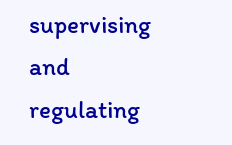supervising and regulating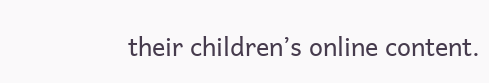their children’s online content.